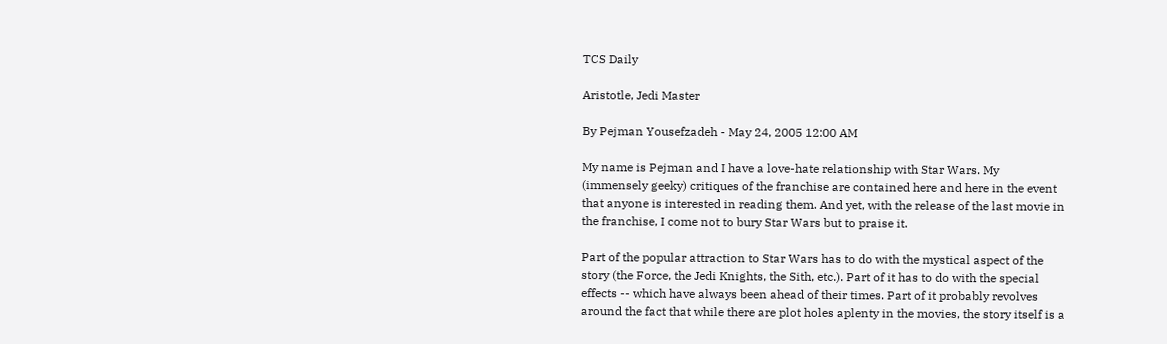TCS Daily

Aristotle, Jedi Master

By Pejman Yousefzadeh - May 24, 2005 12:00 AM

My name is Pejman and I have a love-hate relationship with Star Wars. My (immensely geeky) critiques of the franchise are contained here and here in the event that anyone is interested in reading them. And yet, with the release of the last movie in the franchise, I come not to bury Star Wars but to praise it.

Part of the popular attraction to Star Wars has to do with the mystical aspect of the story (the Force, the Jedi Knights, the Sith, etc.). Part of it has to do with the special effects -- which have always been ahead of their times. Part of it probably revolves around the fact that while there are plot holes aplenty in the movies, the story itself is a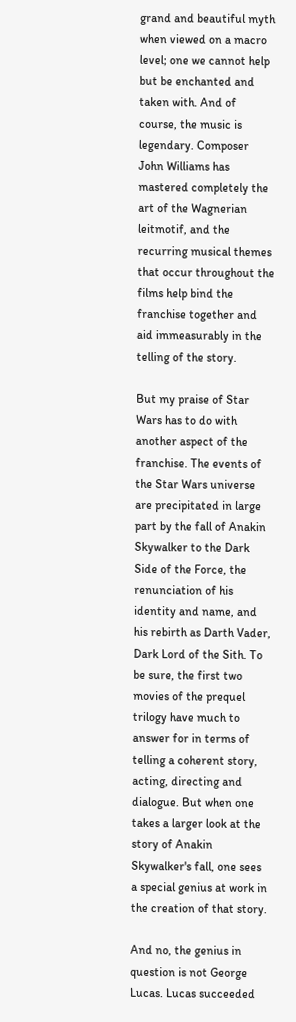grand and beautiful myth when viewed on a macro level; one we cannot help but be enchanted and taken with. And of course, the music is legendary. Composer John Williams has mastered completely the art of the Wagnerian leitmotif, and the recurring musical themes that occur throughout the films help bind the franchise together and aid immeasurably in the telling of the story.

But my praise of Star Wars has to do with another aspect of the franchise. The events of the Star Wars universe are precipitated in large part by the fall of Anakin Skywalker to the Dark Side of the Force, the renunciation of his identity and name, and his rebirth as Darth Vader, Dark Lord of the Sith. To be sure, the first two movies of the prequel trilogy have much to answer for in terms of telling a coherent story, acting, directing and dialogue. But when one takes a larger look at the story of Anakin Skywalker's fall, one sees a special genius at work in the creation of that story.

And no, the genius in question is not George Lucas. Lucas succeeded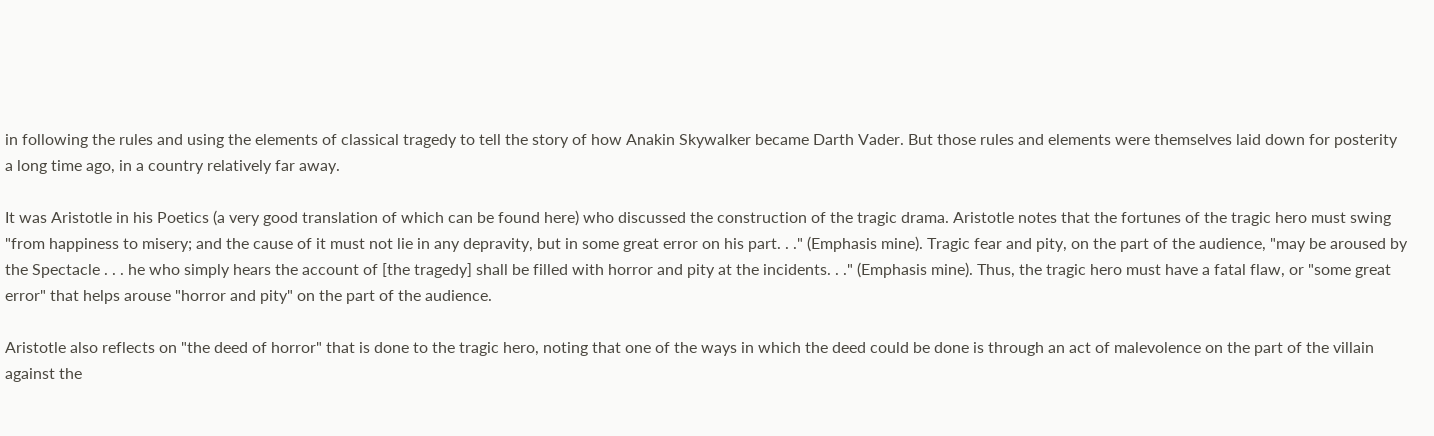in following the rules and using the elements of classical tragedy to tell the story of how Anakin Skywalker became Darth Vader. But those rules and elements were themselves laid down for posterity a long time ago, in a country relatively far away.

It was Aristotle in his Poetics (a very good translation of which can be found here) who discussed the construction of the tragic drama. Aristotle notes that the fortunes of the tragic hero must swing "from happiness to misery; and the cause of it must not lie in any depravity, but in some great error on his part. . ." (Emphasis mine). Tragic fear and pity, on the part of the audience, "may be aroused by the Spectacle . . . he who simply hears the account of [the tragedy] shall be filled with horror and pity at the incidents. . ." (Emphasis mine). Thus, the tragic hero must have a fatal flaw, or "some great error" that helps arouse "horror and pity" on the part of the audience.

Aristotle also reflects on "the deed of horror" that is done to the tragic hero, noting that one of the ways in which the deed could be done is through an act of malevolence on the part of the villain against the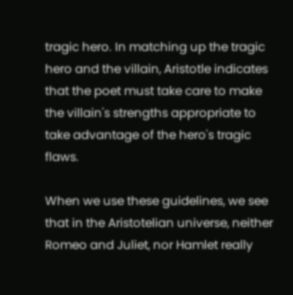tragic hero. In matching up the tragic hero and the villain, Aristotle indicates that the poet must take care to make the villain's strengths appropriate to take advantage of the hero's tragic flaws.

When we use these guidelines, we see that in the Aristotelian universe, neither Romeo and Juliet, nor Hamlet really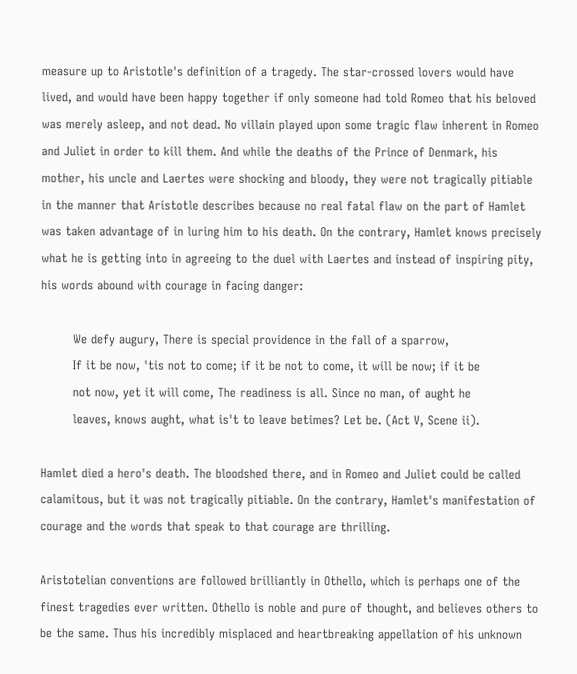measure up to Aristotle's definition of a tragedy. The star-crossed lovers would have lived, and would have been happy together if only someone had told Romeo that his beloved was merely asleep, and not dead. No villain played upon some tragic flaw inherent in Romeo and Juliet in order to kill them. And while the deaths of the Prince of Denmark, his mother, his uncle and Laertes were shocking and bloody, they were not tragically pitiable in the manner that Aristotle describes because no real fatal flaw on the part of Hamlet was taken advantage of in luring him to his death. On the contrary, Hamlet knows precisely what he is getting into in agreeing to the duel with Laertes and instead of inspiring pity, his words abound with courage in facing danger:

        We defy augury, There is special providence in the fall of a sparrow,
        If it be now, 'tis not to come; if it be not to come, it will be now; if it be
        not now, yet it will come, The readiness is all. Since no man, of aught he
        leaves, knows aught, what is't to leave betimes? Let be. (Act V, Scene ii).

Hamlet died a hero's death. The bloodshed there, and in Romeo and Juliet could be called calamitous, but it was not tragically pitiable. On the contrary, Hamlet's manifestation of courage and the words that speak to that courage are thrilling.

Aristotelian conventions are followed brilliantly in Othello, which is perhaps one of the finest tragedies ever written. Othello is noble and pure of thought, and believes others to be the same. Thus his incredibly misplaced and heartbreaking appellation of his unknown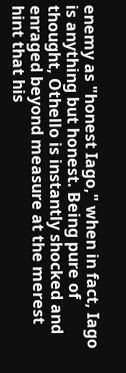enemy as "honest Iago," when in fact, Iago is anything but honest. Being pure of thought, Othello is instantly shocked and enraged beyond measure at the merest hint that his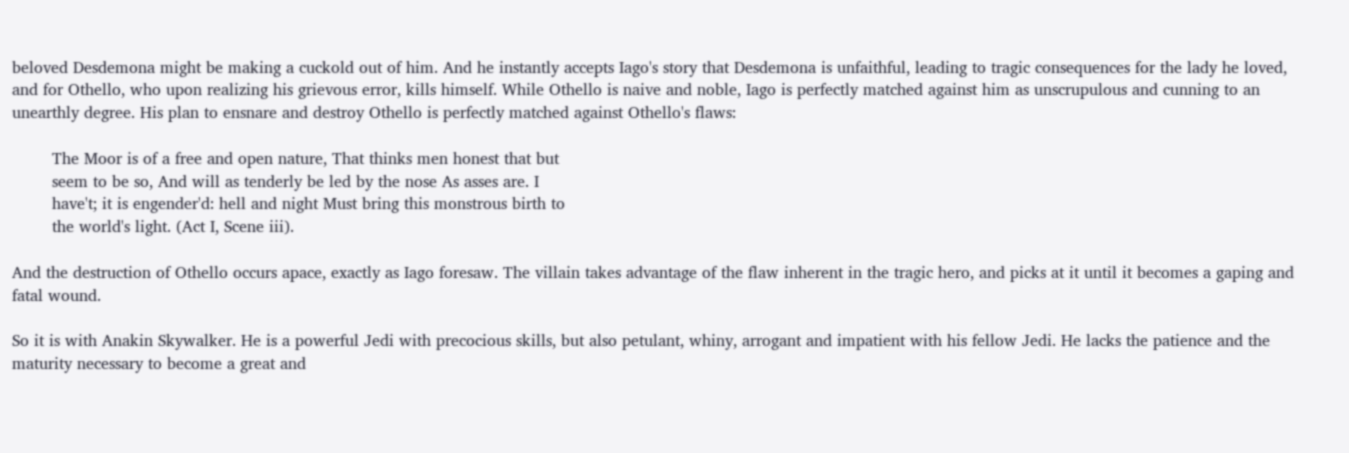beloved Desdemona might be making a cuckold out of him. And he instantly accepts Iago's story that Desdemona is unfaithful, leading to tragic consequences for the lady he loved, and for Othello, who upon realizing his grievous error, kills himself. While Othello is naive and noble, Iago is perfectly matched against him as unscrupulous and cunning to an unearthly degree. His plan to ensnare and destroy Othello is perfectly matched against Othello's flaws:

        The Moor is of a free and open nature, That thinks men honest that but
        seem to be so, And will as tenderly be led by the nose As asses are. I
        have't; it is engender'd: hell and night Must bring this monstrous birth to
        the world's light. (Act I, Scene iii).

And the destruction of Othello occurs apace, exactly as Iago foresaw. The villain takes advantage of the flaw inherent in the tragic hero, and picks at it until it becomes a gaping and fatal wound.

So it is with Anakin Skywalker. He is a powerful Jedi with precocious skills, but also petulant, whiny, arrogant and impatient with his fellow Jedi. He lacks the patience and the maturity necessary to become a great and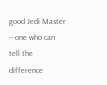good Jedi Master -- one who can tell the difference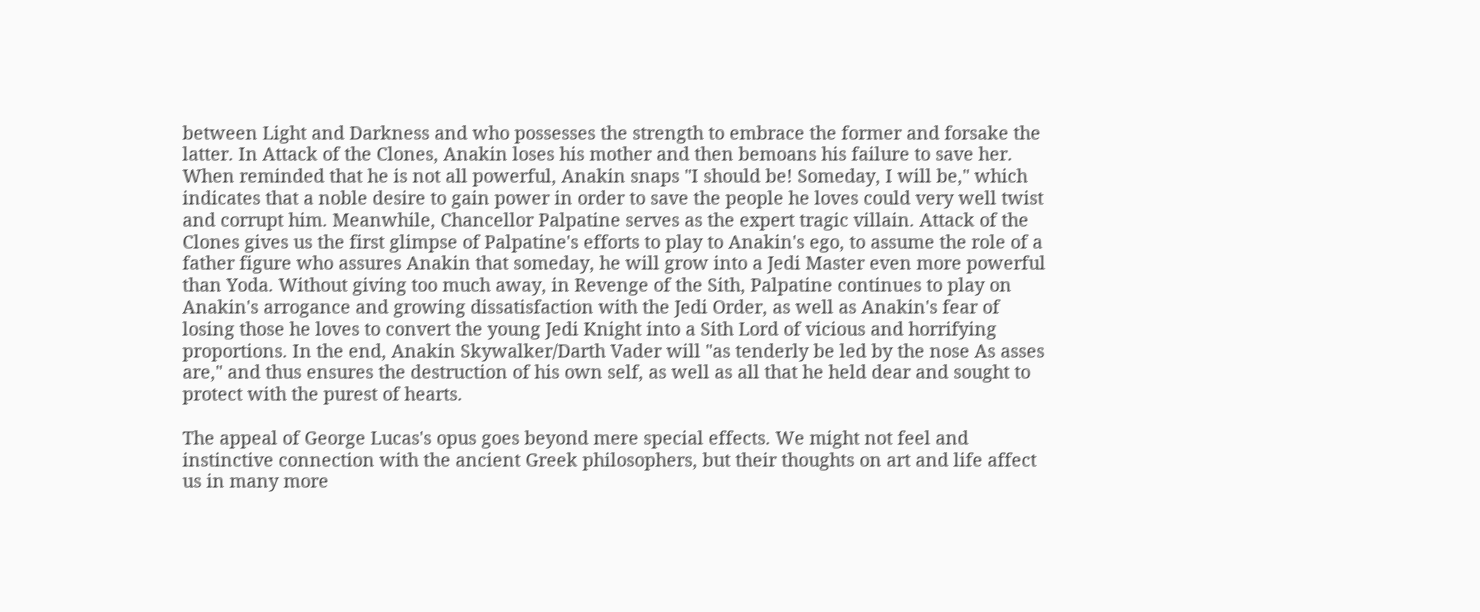between Light and Darkness and who possesses the strength to embrace the former and forsake the latter. In Attack of the Clones, Anakin loses his mother and then bemoans his failure to save her. When reminded that he is not all powerful, Anakin snaps "I should be! Someday, I will be," which indicates that a noble desire to gain power in order to save the people he loves could very well twist and corrupt him. Meanwhile, Chancellor Palpatine serves as the expert tragic villain. Attack of the Clones gives us the first glimpse of Palpatine's efforts to play to Anakin's ego, to assume the role of a father figure who assures Anakin that someday, he will grow into a Jedi Master even more powerful than Yoda. Without giving too much away, in Revenge of the Sith, Palpatine continues to play on Anakin's arrogance and growing dissatisfaction with the Jedi Order, as well as Anakin's fear of losing those he loves to convert the young Jedi Knight into a Sith Lord of vicious and horrifying proportions. In the end, Anakin Skywalker/Darth Vader will "as tenderly be led by the nose As asses are," and thus ensures the destruction of his own self, as well as all that he held dear and sought to protect with the purest of hearts.

The appeal of George Lucas's opus goes beyond mere special effects. We might not feel and instinctive connection with the ancient Greek philosophers, but their thoughts on art and life affect us in many more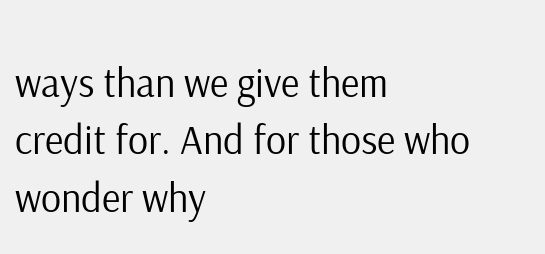ways than we give them credit for. And for those who wonder why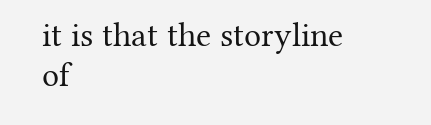it is that the storyline of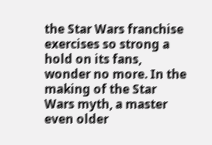the Star Wars franchise exercises so strong a hold on its fans, wonder no more. In the making of the Star Wars myth, a master even older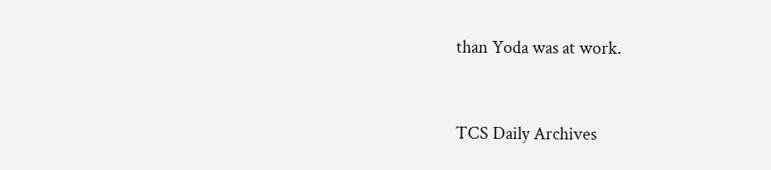than Yoda was at work.


TCS Daily Archives